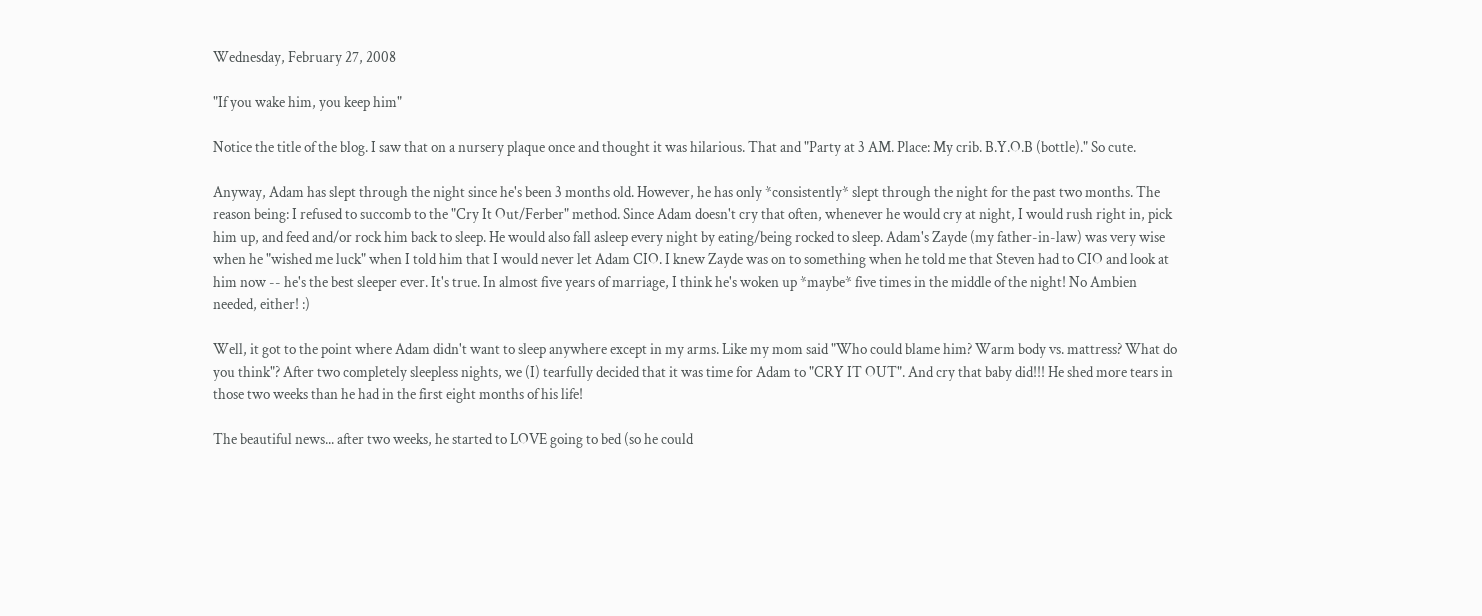Wednesday, February 27, 2008

"If you wake him, you keep him"

Notice the title of the blog. I saw that on a nursery plaque once and thought it was hilarious. That and "Party at 3 AM. Place: My crib. B.Y.O.B (bottle)." So cute.

Anyway, Adam has slept through the night since he's been 3 months old. However, he has only *consistently* slept through the night for the past two months. The reason being: I refused to succomb to the "Cry It Out/Ferber" method. Since Adam doesn't cry that often, whenever he would cry at night, I would rush right in, pick him up, and feed and/or rock him back to sleep. He would also fall asleep every night by eating/being rocked to sleep. Adam's Zayde (my father-in-law) was very wise when he "wished me luck" when I told him that I would never let Adam CIO. I knew Zayde was on to something when he told me that Steven had to CIO and look at him now -- he's the best sleeper ever. It's true. In almost five years of marriage, I think he's woken up *maybe* five times in the middle of the night! No Ambien needed, either! :)

Well, it got to the point where Adam didn't want to sleep anywhere except in my arms. Like my mom said "Who could blame him? Warm body vs. mattress? What do you think"? After two completely sleepless nights, we (I) tearfully decided that it was time for Adam to "CRY IT OUT". And cry that baby did!!! He shed more tears in those two weeks than he had in the first eight months of his life!

The beautiful news... after two weeks, he started to LOVE going to bed (so he could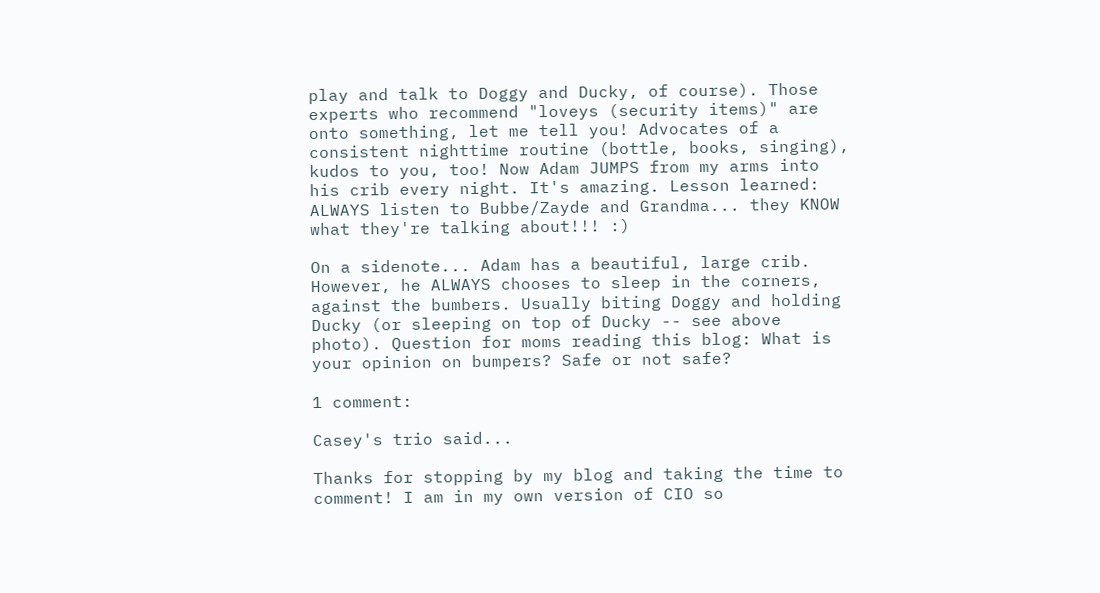play and talk to Doggy and Ducky, of course). Those experts who recommend "loveys (security items)" are onto something, let me tell you! Advocates of a consistent nighttime routine (bottle, books, singing), kudos to you, too! Now Adam JUMPS from my arms into his crib every night. It's amazing. Lesson learned: ALWAYS listen to Bubbe/Zayde and Grandma... they KNOW what they're talking about!!! :)

On a sidenote... Adam has a beautiful, large crib. However, he ALWAYS chooses to sleep in the corners, against the bumbers. Usually biting Doggy and holding Ducky (or sleeping on top of Ducky -- see above photo). Question for moms reading this blog: What is your opinion on bumpers? Safe or not safe?

1 comment:

Casey's trio said...

Thanks for stopping by my blog and taking the time to comment! I am in my own version of CIO so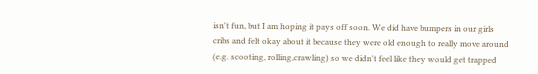isn't fun, but I am hoping it pays off soon. We did have bumpers in our girls cribs and felt okay about it because they were old enough to really move around (e.g. scooting, rolling,crawling) so we didn't feel like they would get trapped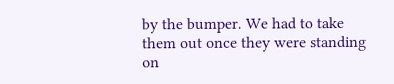by the bumper. We had to take them out once they were standing on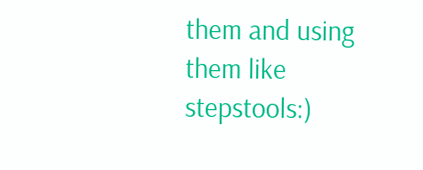them and using them like stepstools:)